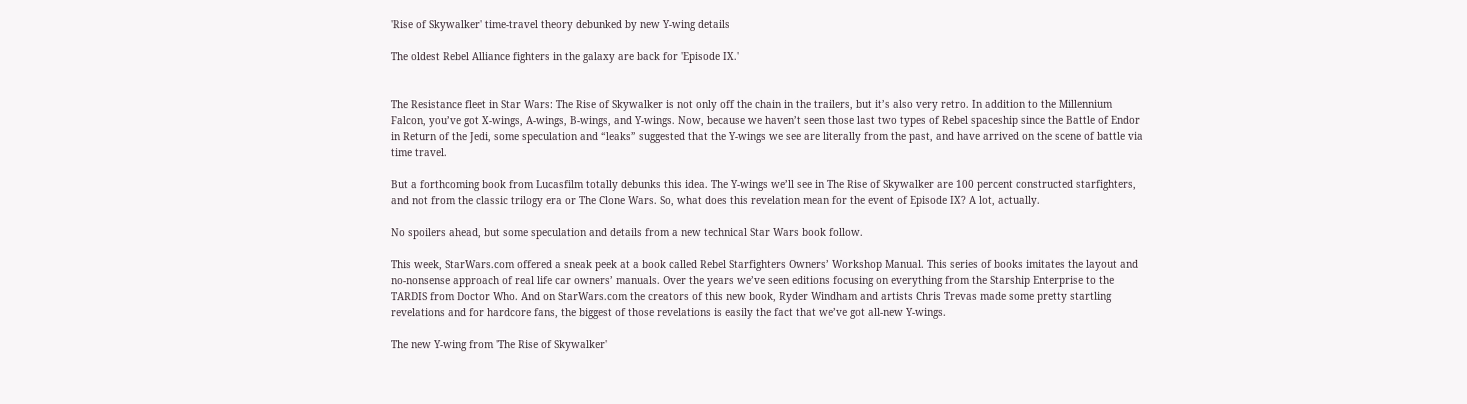'Rise of Skywalker' time-travel theory debunked by new Y-wing details

The oldest Rebel Alliance fighters in the galaxy are back for 'Episode IX.'


The Resistance fleet in Star Wars: The Rise of Skywalker is not only off the chain in the trailers, but it’s also very retro. In addition to the Millennium Falcon, you’ve got X-wings, A-wings, B-wings, and Y-wings. Now, because we haven’t seen those last two types of Rebel spaceship since the Battle of Endor in Return of the Jedi, some speculation and “leaks” suggested that the Y-wings we see are literally from the past, and have arrived on the scene of battle via time travel.

But a forthcoming book from Lucasfilm totally debunks this idea. The Y-wings we’ll see in The Rise of Skywalker are 100 percent constructed starfighters, and not from the classic trilogy era or The Clone Wars. So, what does this revelation mean for the event of Episode IX? A lot, actually.

No spoilers ahead, but some speculation and details from a new technical Star Wars book follow.

This week, StarWars.com offered a sneak peek at a book called Rebel Starfighters Owners’ Workshop Manual. This series of books imitates the layout and no-nonsense approach of real life car owners’ manuals. Over the years we’ve seen editions focusing on everything from the Starship Enterprise to the TARDIS from Doctor Who. And on StarWars.com the creators of this new book, Ryder Windham and artists Chris Trevas made some pretty startling revelations and for hardcore fans, the biggest of those revelations is easily the fact that we’ve got all-new Y-wings.

The new Y-wing from 'The Rise of Skywalker'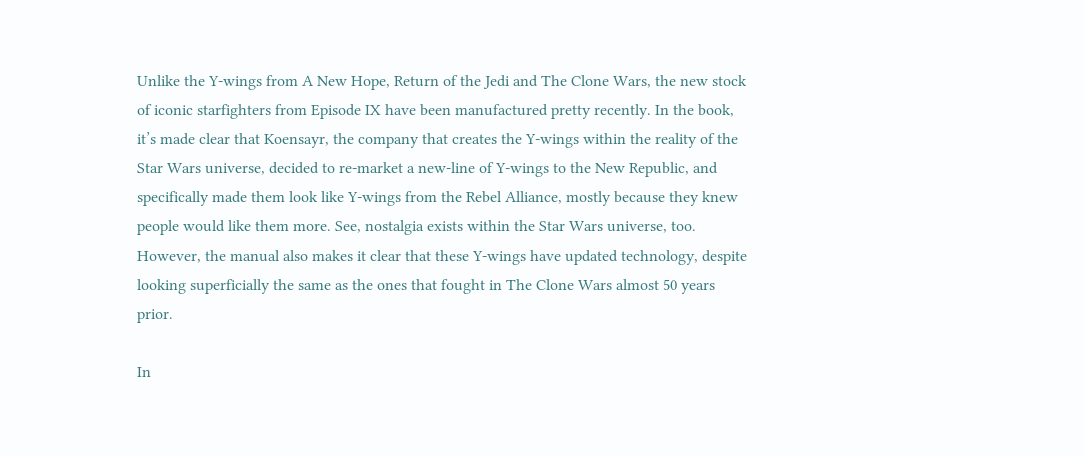Unlike the Y-wings from A New Hope, Return of the Jedi and The Clone Wars, the new stock of iconic starfighters from Episode IX have been manufactured pretty recently. In the book, it’s made clear that Koensayr, the company that creates the Y-wings within the reality of the Star Wars universe, decided to re-market a new-line of Y-wings to the New Republic, and specifically made them look like Y-wings from the Rebel Alliance, mostly because they knew people would like them more. See, nostalgia exists within the Star Wars universe, too. However, the manual also makes it clear that these Y-wings have updated technology, despite looking superficially the same as the ones that fought in The Clone Wars almost 50 years prior.

In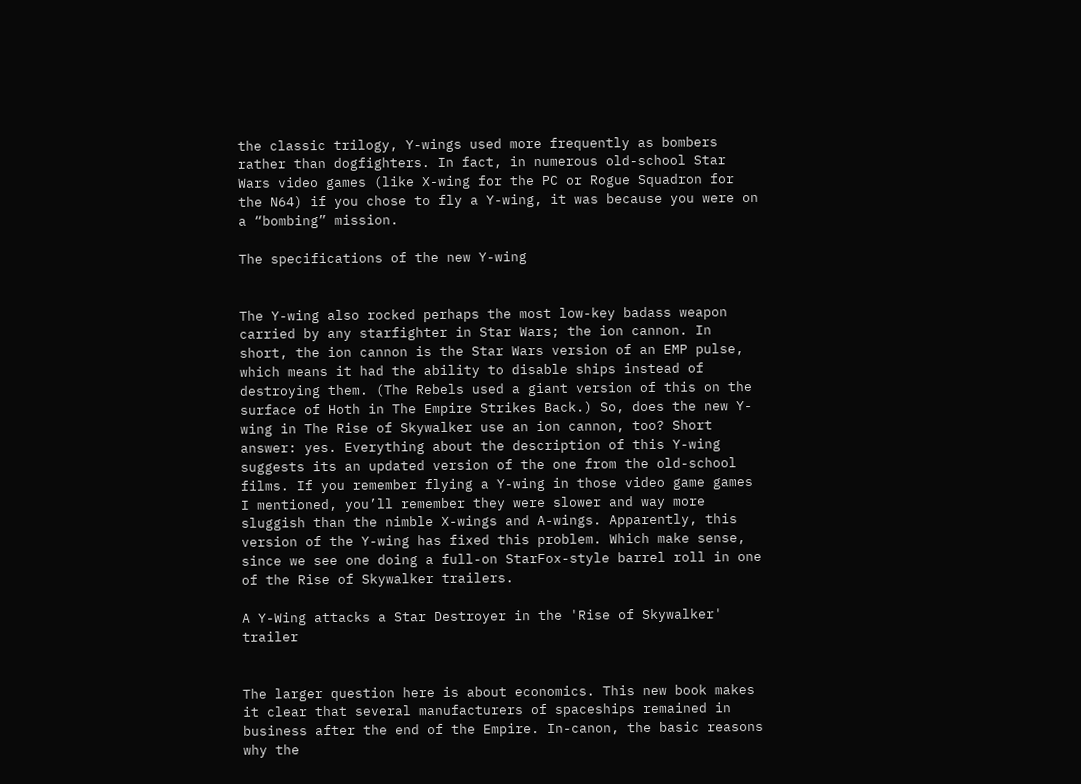the classic trilogy, Y-wings used more frequently as bombers rather than dogfighters. In fact, in numerous old-school Star Wars video games (like X-wing for the PC or Rogue Squadron for the N64) if you chose to fly a Y-wing, it was because you were on a “bombing” mission.

The specifications of the new Y-wing


The Y-wing also rocked perhaps the most low-key badass weapon carried by any starfighter in Star Wars; the ion cannon. In short, the ion cannon is the Star Wars version of an EMP pulse, which means it had the ability to disable ships instead of destroying them. (The Rebels used a giant version of this on the surface of Hoth in The Empire Strikes Back.) So, does the new Y-wing in The Rise of Skywalker use an ion cannon, too? Short answer: yes. Everything about the description of this Y-wing suggests its an updated version of the one from the old-school films. If you remember flying a Y-wing in those video game games I mentioned, you’ll remember they were slower and way more sluggish than the nimble X-wings and A-wings. Apparently, this version of the Y-wing has fixed this problem. Which make sense, since we see one doing a full-on StarFox-style barrel roll in one of the Rise of Skywalker trailers.

A Y-Wing attacks a Star Destroyer in the 'Rise of Skywalker' trailer


The larger question here is about economics. This new book makes it clear that several manufacturers of spaceships remained in business after the end of the Empire. In-canon, the basic reasons why the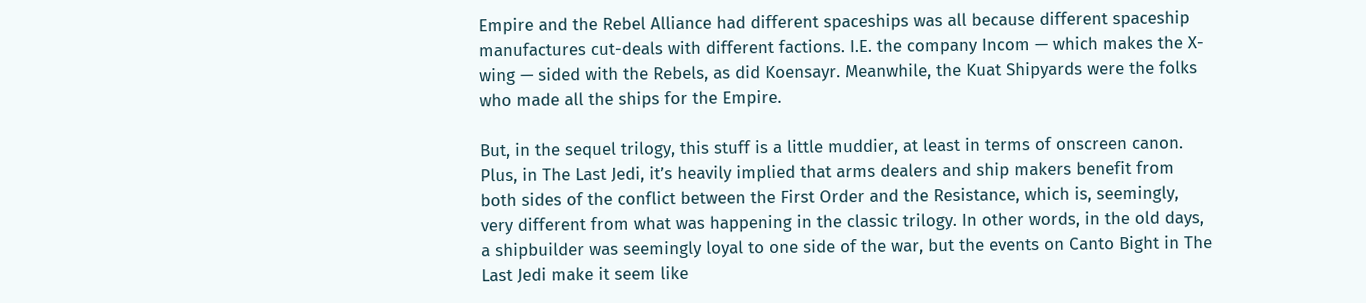Empire and the Rebel Alliance had different spaceships was all because different spaceship manufactures cut-deals with different factions. I.E. the company Incom — which makes the X-wing — sided with the Rebels, as did Koensayr. Meanwhile, the Kuat Shipyards were the folks who made all the ships for the Empire.

But, in the sequel trilogy, this stuff is a little muddier, at least in terms of onscreen canon. Plus, in The Last Jedi, it’s heavily implied that arms dealers and ship makers benefit from both sides of the conflict between the First Order and the Resistance, which is, seemingly, very different from what was happening in the classic trilogy. In other words, in the old days, a shipbuilder was seemingly loyal to one side of the war, but the events on Canto Bight in The Last Jedi make it seem like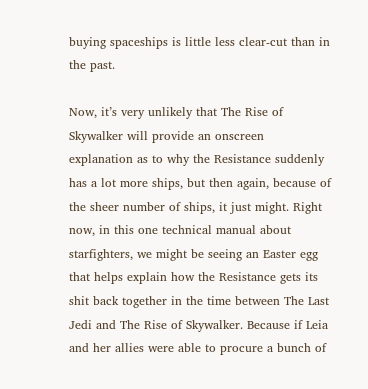buying spaceships is little less clear-cut than in the past.

Now, it’s very unlikely that The Rise of Skywalker will provide an onscreen explanation as to why the Resistance suddenly has a lot more ships, but then again, because of the sheer number of ships, it just might. Right now, in this one technical manual about starfighters, we might be seeing an Easter egg that helps explain how the Resistance gets its shit back together in the time between The Last Jedi and The Rise of Skywalker. Because if Leia and her allies were able to procure a bunch of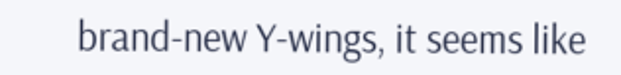brand-new Y-wings, it seems like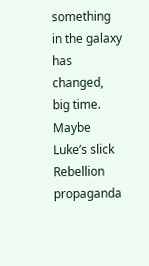something in the galaxy has changed, big time. Maybe Luke’s slick Rebellion propaganda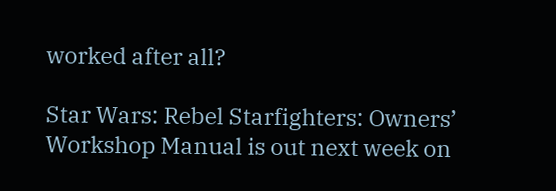worked after all?

Star Wars: Rebel Starfighters: Owners’ Workshop Manual is out next week on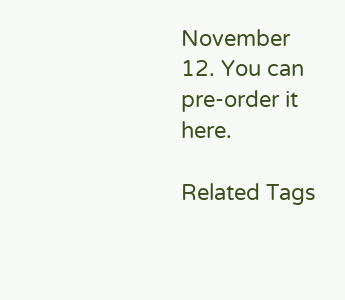November 12. You can pre-order it here.

Related Tags